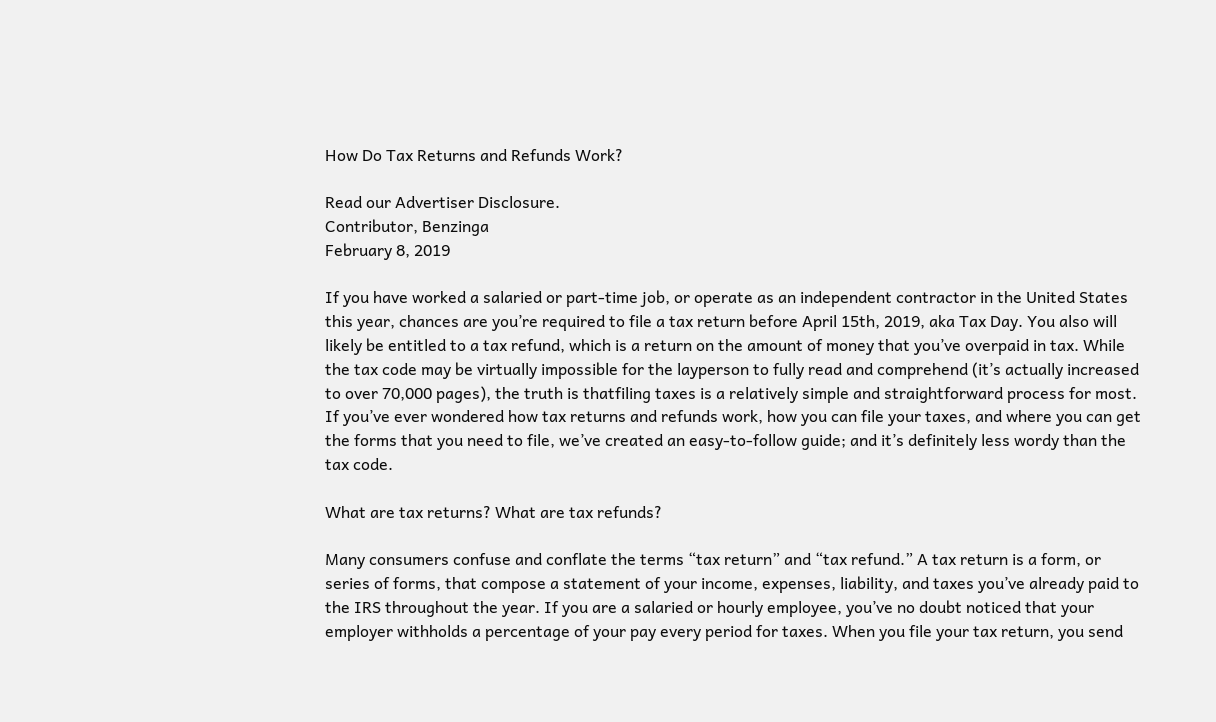How Do Tax Returns and Refunds Work?

Read our Advertiser Disclosure.
Contributor, Benzinga
February 8, 2019

If you have worked a salaried or part-time job, or operate as an independent contractor in the United States this year, chances are you’re required to file a tax return before April 15th, 2019, aka Tax Day. You also will likely be entitled to a tax refund, which is a return on the amount of money that you’ve overpaid in tax. While the tax code may be virtually impossible for the layperson to fully read and comprehend (it’s actually increased to over 70,000 pages), the truth is thatfiling taxes is a relatively simple and straightforward process for most. If you’ve ever wondered how tax returns and refunds work, how you can file your taxes, and where you can get the forms that you need to file, we’ve created an easy-to-follow guide; and it’s definitely less wordy than the tax code.

What are tax returns? What are tax refunds?

Many consumers confuse and conflate the terms “tax return” and “tax refund.” A tax return is a form, or series of forms, that compose a statement of your income, expenses, liability, and taxes you’ve already paid to the IRS throughout the year. If you are a salaried or hourly employee, you’ve no doubt noticed that your employer withholds a percentage of your pay every period for taxes. When you file your tax return, you send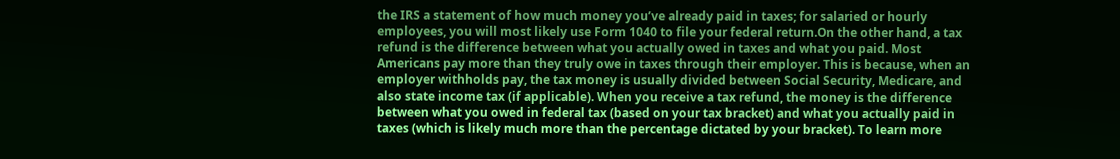the IRS a statement of how much money you’ve already paid in taxes; for salaried or hourly employees, you will most likely use Form 1040 to file your federal return.On the other hand, a tax refund is the difference between what you actually owed in taxes and what you paid. Most Americans pay more than they truly owe in taxes through their employer. This is because, when an employer withholds pay, the tax money is usually divided between Social Security, Medicare, and also state income tax (if applicable). When you receive a tax refund, the money is the difference between what you owed in federal tax (based on your tax bracket) and what you actually paid in taxes (which is likely much more than the percentage dictated by your bracket). To learn more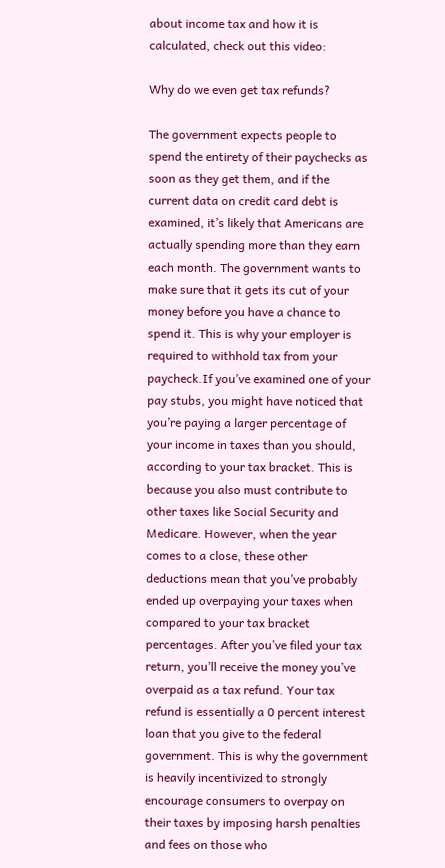about income tax and how it is calculated, check out this video:

Why do we even get tax refunds?

The government expects people to spend the entirety of their paychecks as soon as they get them, and if the current data on credit card debt is examined, it’s likely that Americans are actually spending more than they earn each month. The government wants to make sure that it gets its cut of your money before you have a chance to spend it. This is why your employer is required to withhold tax from your paycheck.If you’ve examined one of your pay stubs, you might have noticed that you’re paying a larger percentage of your income in taxes than you should, according to your tax bracket. This is because you also must contribute to other taxes like Social Security and Medicare. However, when the year comes to a close, these other deductions mean that you’ve probably ended up overpaying your taxes when compared to your tax bracket percentages. After you’ve filed your tax return, you’ll receive the money you’ve overpaid as a tax refund. Your tax refund is essentially a 0 percent interest loan that you give to the federal government. This is why the government is heavily incentivized to strongly encourage consumers to overpay on their taxes by imposing harsh penalties and fees on those who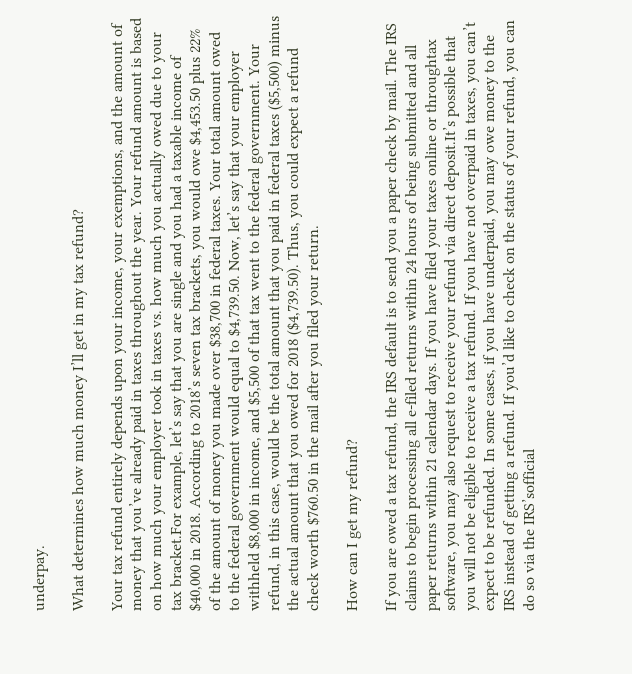underpay.

What determines how much money I’ll get in my tax refund?

Your tax refund entirely depends upon your income, your exemptions, and the amount of money that you’ve already paid in taxes throughout the year. Your refund amount is based on how much your employer took in taxes vs. how much you actually owed due to your tax bracket.For example, let’s say that you are single and you had a taxable income of $40,000 in 2018. According to 2018’s seven tax brackets, you would owe $4,453.50 plus 22% of the amount of money you made over $38,700 in federal taxes. Your total amount owed to the federal government would equal to $4,739.50. Now, let’s say that your employer withheld $8,000 in income, and $5,500 of that tax went to the federal government. Your refund, in this case, would be the total amount that you paid in federal taxes ($5,500) minus the actual amount that you owed for 2018 ($4,739.50). Thus, you could expect a refund check worth $760.50 in the mail after you filed your return.

How can I get my refund?

If you are owed a tax refund, the IRS default is to send you a paper check by mail. The IRS claims to begin processing all e-filed returns within 24 hours of being submitted and all paper returns within 21 calendar days. If you have filed your taxes online or throughtax software, you may also request to receive your refund via direct deposit.It’s possible that you will not be eligible to receive a tax refund. If you have not overpaid in taxes, you can’t expect to be refunded. In some cases, if you have underpaid, you may owe money to the IRS instead of getting a refund. If you’d like to check on the status of your refund, you can do so via the IRS’sofficial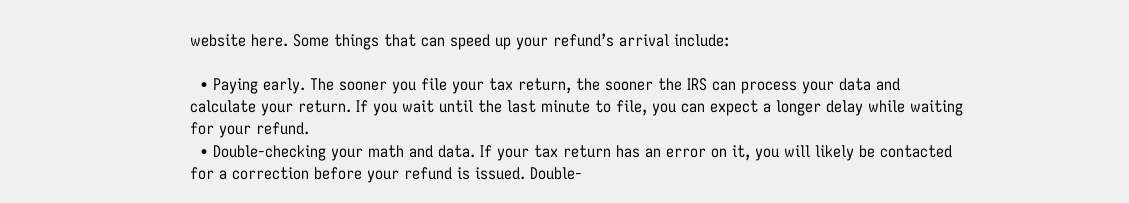website here. Some things that can speed up your refund’s arrival include:

  • Paying early. The sooner you file your tax return, the sooner the IRS can process your data and calculate your return. If you wait until the last minute to file, you can expect a longer delay while waiting for your refund.
  • Double-checking your math and data. If your tax return has an error on it, you will likely be contacted for a correction before your refund is issued. Double-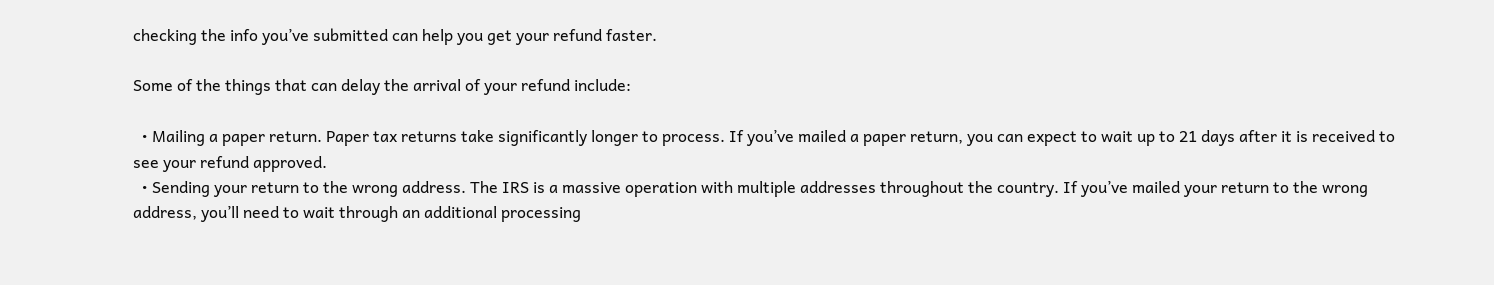checking the info you’ve submitted can help you get your refund faster.

Some of the things that can delay the arrival of your refund include:

  • Mailing a paper return. Paper tax returns take significantly longer to process. If you’ve mailed a paper return, you can expect to wait up to 21 days after it is received to see your refund approved.
  • Sending your return to the wrong address. The IRS is a massive operation with multiple addresses throughout the country. If you’ve mailed your return to the wrong address, you’ll need to wait through an additional processing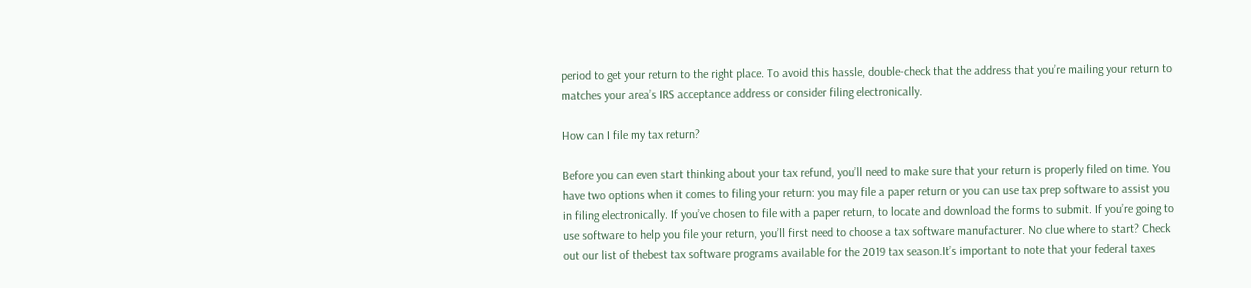period to get your return to the right place. To avoid this hassle, double-check that the address that you’re mailing your return to matches your area’s IRS acceptance address or consider filing electronically.

How can I file my tax return?

Before you can even start thinking about your tax refund, you’ll need to make sure that your return is properly filed on time. You have two options when it comes to filing your return: you may file a paper return or you can use tax prep software to assist you in filing electronically. If you’ve chosen to file with a paper return, to locate and download the forms to submit. If you’re going to use software to help you file your return, you’ll first need to choose a tax software manufacturer. No clue where to start? Check out our list of thebest tax software programs available for the 2019 tax season.It’s important to note that your federal taxes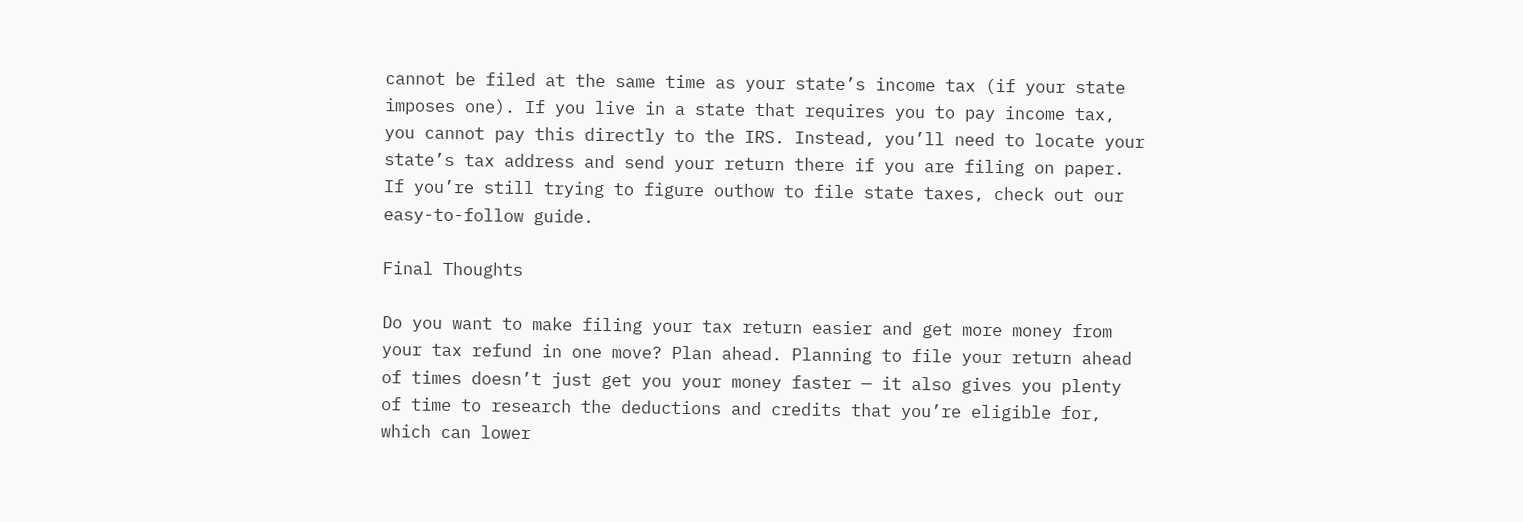cannot be filed at the same time as your state’s income tax (if your state imposes one). If you live in a state that requires you to pay income tax, you cannot pay this directly to the IRS. Instead, you’ll need to locate your state’s tax address and send your return there if you are filing on paper. If you’re still trying to figure outhow to file state taxes, check out our easy-to-follow guide.

Final Thoughts

Do you want to make filing your tax return easier and get more money from your tax refund in one move? Plan ahead. Planning to file your return ahead of times doesn’t just get you your money faster — it also gives you plenty of time to research the deductions and credits that you’re eligible for, which can lower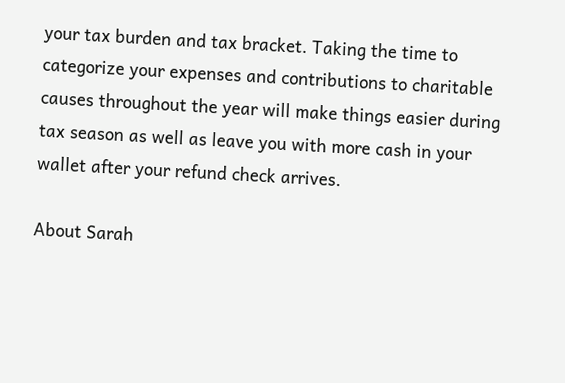your tax burden and tax bracket. Taking the time to categorize your expenses and contributions to charitable causes throughout the year will make things easier during tax season as well as leave you with more cash in your wallet after your refund check arrives.

About Sarah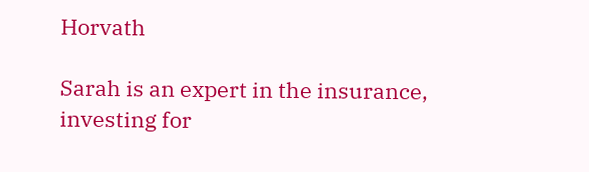Horvath

Sarah is an expert in the insurance, investing for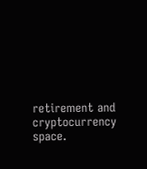retirement and cryptocurrency space.